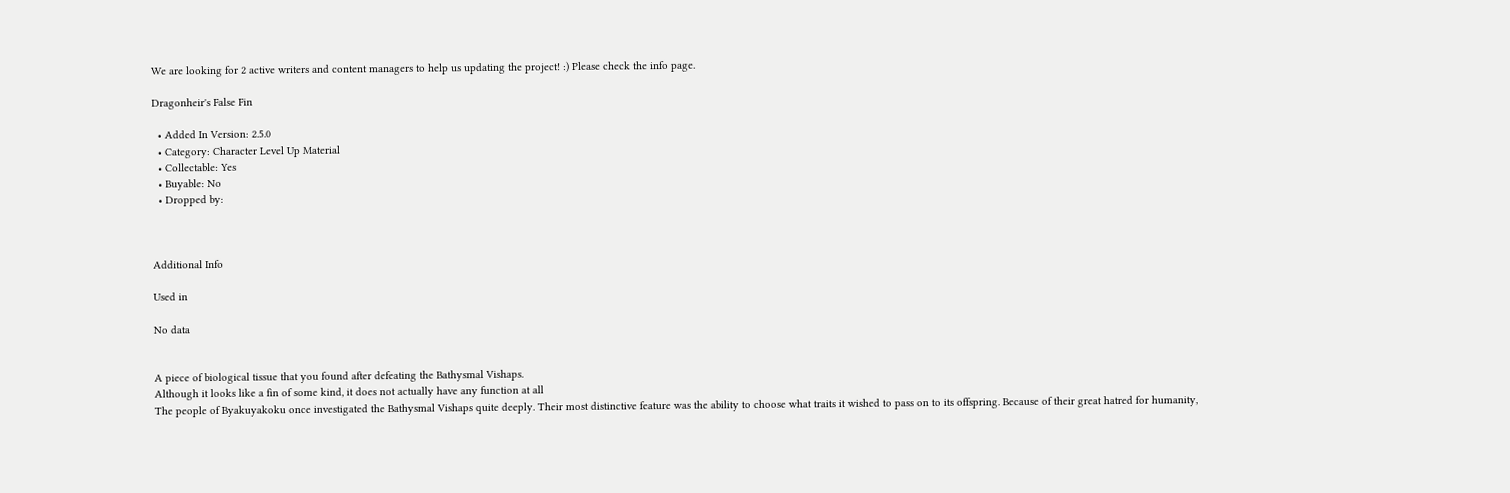We are looking for 2 active writers and content managers to help us updating the project! :) Please check the info page.

Dragonheir's False Fin

  • Added In Version: 2.5.0
  • Category: Character Level Up Material
  • Collectable: Yes
  • Buyable: No
  • Dropped by:



Additional Info

Used in

No data


A piece of biological tissue that you found after defeating the Bathysmal Vishaps.
Although it looks like a fin of some kind, it does not actually have any function at all
The people of Byakuyakoku once investigated the Bathysmal Vishaps quite deeply. Their most distinctive feature was the ability to choose what traits it wished to pass on to its offspring. Because of their great hatred for humanity,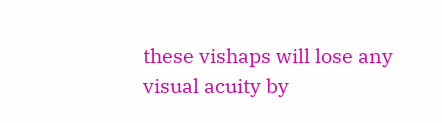these vishaps will lose any visual acuity by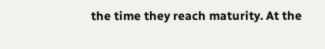the time they reach maturity. At the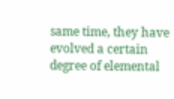same time, they have evolved a certain degree of elemental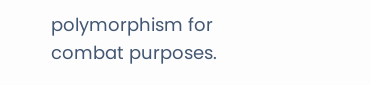polymorphism for combat purposes.